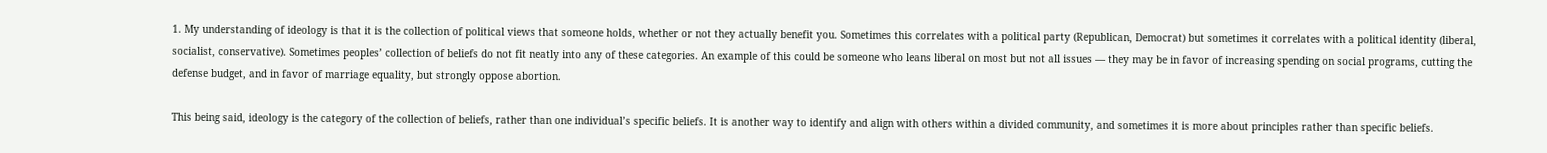1. My understanding of ideology is that it is the collection of political views that someone holds, whether or not they actually benefit you. Sometimes this correlates with a political party (Republican, Democrat) but sometimes it correlates with a political identity (liberal, socialist, conservative). Sometimes peoples’ collection of beliefs do not fit neatly into any of these categories. An example of this could be someone who leans liberal on most but not all issues — they may be in favor of increasing spending on social programs, cutting the defense budget, and in favor of marriage equality, but strongly oppose abortion.

This being said, ideology is the category of the collection of beliefs, rather than one individual’s specific beliefs. It is another way to identify and align with others within a divided community, and sometimes it is more about principles rather than specific beliefs.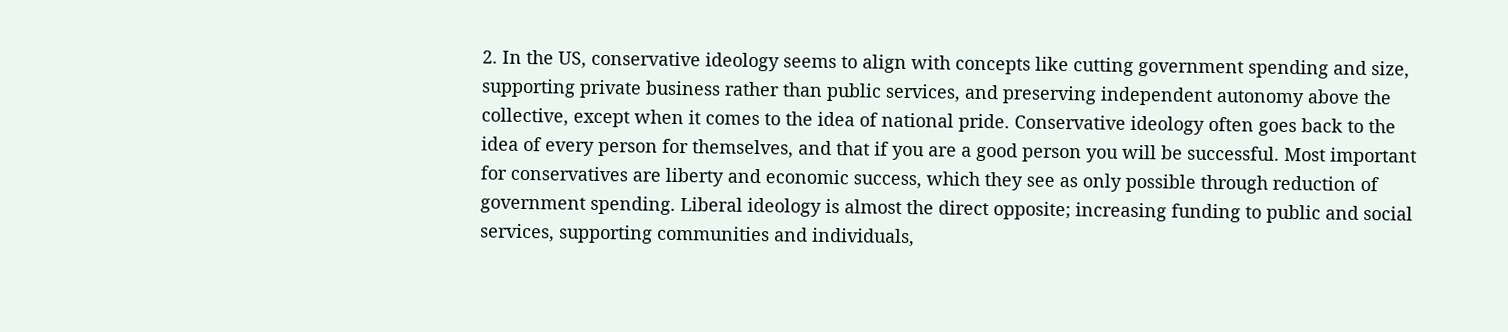2. In the US, conservative ideology seems to align with concepts like cutting government spending and size, supporting private business rather than public services, and preserving independent autonomy above the collective, except when it comes to the idea of national pride. Conservative ideology often goes back to the idea of every person for themselves, and that if you are a good person you will be successful. Most important for conservatives are liberty and economic success, which they see as only possible through reduction of government spending. Liberal ideology is almost the direct opposite; increasing funding to public and social services, supporting communities and individuals,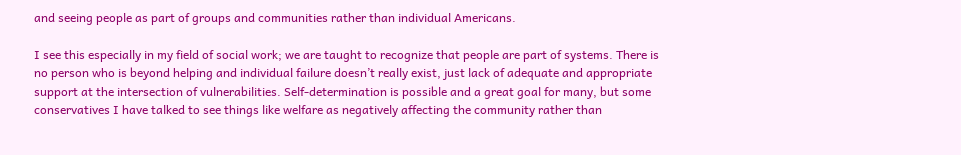and seeing people as part of groups and communities rather than individual Americans.

I see this especially in my field of social work; we are taught to recognize that people are part of systems. There is no person who is beyond helping and individual failure doesn’t really exist, just lack of adequate and appropriate support at the intersection of vulnerabilities. Self-determination is possible and a great goal for many, but some conservatives I have talked to see things like welfare as negatively affecting the community rather than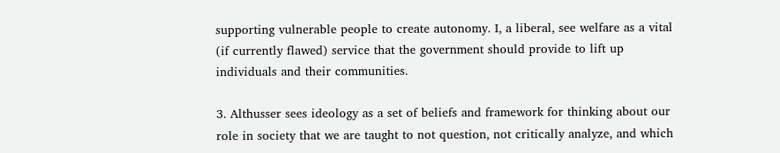supporting vulnerable people to create autonomy. I, a liberal, see welfare as a vital (if currently flawed) service that the government should provide to lift up individuals and their communities.

3. Althusser sees ideology as a set of beliefs and framework for thinking about our role in society that we are taught to not question, not critically analyze, and which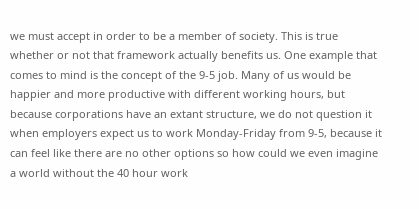we must accept in order to be a member of society. This is true whether or not that framework actually benefits us. One example that comes to mind is the concept of the 9-5 job. Many of us would be happier and more productive with different working hours, but because corporations have an extant structure, we do not question it when employers expect us to work Monday-Friday from 9-5, because it can feel like there are no other options so how could we even imagine a world without the 40 hour work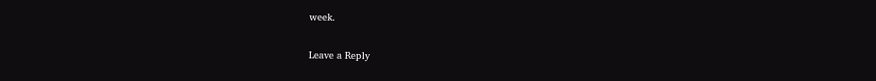week.

Leave a Reply